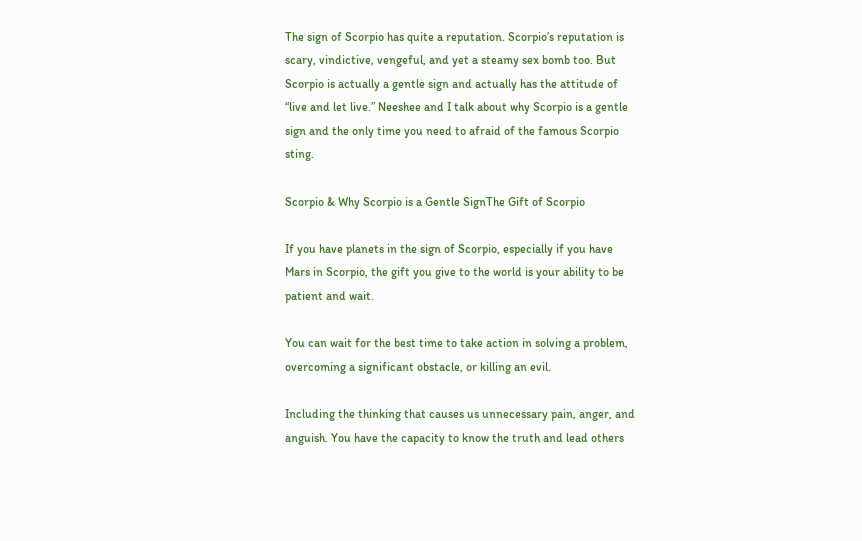The sign of Scorpio has quite a reputation. Scorpio’s reputation is scary, vindictive, vengeful, and yet a steamy sex bomb too. But Scorpio is actually a gentle sign and actually has the attitude of “live and let live.” Neeshee and I talk about why Scorpio is a gentle sign and the only time you need to afraid of the famous Scorpio sting.

Scorpio & Why Scorpio is a Gentle SignThe Gift of Scorpio

If you have planets in the sign of Scorpio, especially if you have Mars in Scorpio, the gift you give to the world is your ability to be patient and wait.

You can wait for the best time to take action in solving a problem, overcoming a significant obstacle, or killing an evil.

Including the thinking that causes us unnecessary pain, anger, and anguish. You have the capacity to know the truth and lead others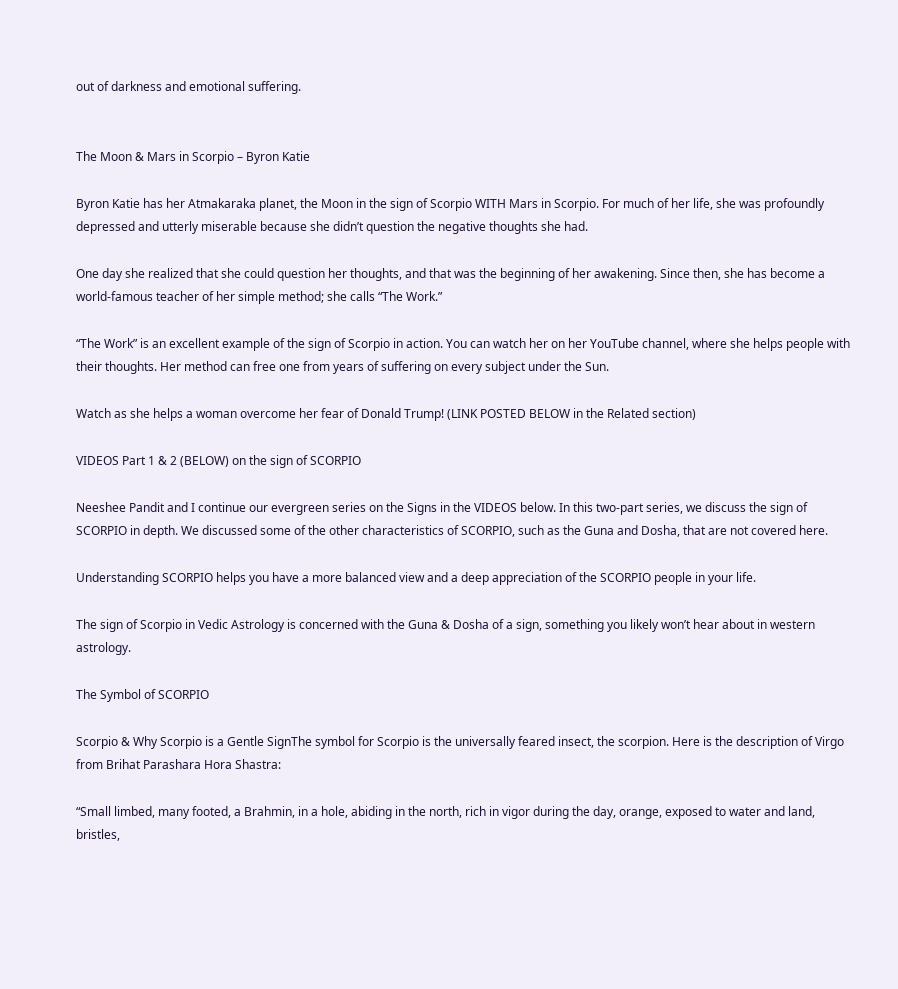out of darkness and emotional suffering.


The Moon & Mars in Scorpio – Byron Katie

Byron Katie has her Atmakaraka planet, the Moon in the sign of Scorpio WITH Mars in Scorpio. For much of her life, she was profoundly depressed and utterly miserable because she didn’t question the negative thoughts she had.

One day she realized that she could question her thoughts, and that was the beginning of her awakening. Since then, she has become a world-famous teacher of her simple method; she calls “The Work.”

“The Work” is an excellent example of the sign of Scorpio in action. You can watch her on her YouTube channel, where she helps people with their thoughts. Her method can free one from years of suffering on every subject under the Sun.

Watch as she helps a woman overcome her fear of Donald Trump! (LINK POSTED BELOW in the Related section)

VIDEOS Part 1 & 2 (BELOW) on the sign of SCORPIO

Neeshee Pandit and I continue our evergreen series on the Signs in the VIDEOS below. In this two-part series, we discuss the sign of SCORPIO in depth. We discussed some of the other characteristics of SCORPIO, such as the Guna and Dosha, that are not covered here.

Understanding SCORPIO helps you have a more balanced view and a deep appreciation of the SCORPIO people in your life.

The sign of Scorpio in Vedic Astrology is concerned with the Guna & Dosha of a sign, something you likely won’t hear about in western astrology.

The Symbol of SCORPIO

Scorpio & Why Scorpio is a Gentle SignThe symbol for Scorpio is the universally feared insect, the scorpion. Here is the description of Virgo from Brihat Parashara Hora Shastra:

“Small limbed, many footed, a Brahmin, in a hole, abiding in the north, rich in vigor during the day, orange, exposed to water and land, bristles,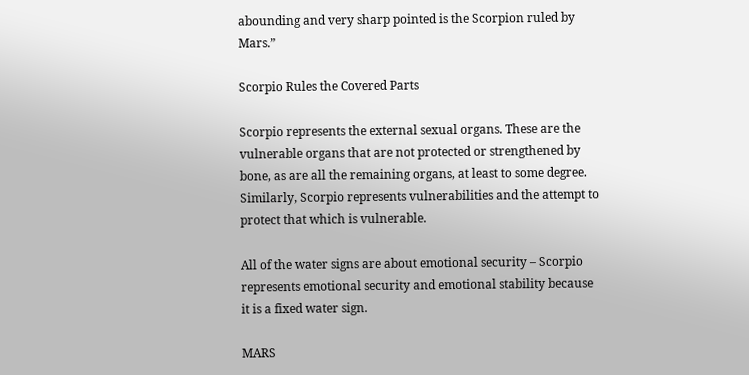abounding and very sharp pointed is the Scorpion ruled by Mars.”

Scorpio Rules the Covered Parts

Scorpio represents the external sexual organs. These are the vulnerable organs that are not protected or strengthened by bone, as are all the remaining organs, at least to some degree. Similarly, Scorpio represents vulnerabilities and the attempt to protect that which is vulnerable.

All of the water signs are about emotional security – Scorpio represents emotional security and emotional stability because it is a fixed water sign.

MARS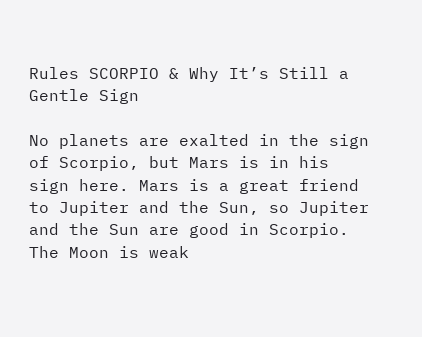Rules SCORPIO & Why It’s Still a Gentle Sign

No planets are exalted in the sign of Scorpio, but Mars is in his sign here. Mars is a great friend to Jupiter and the Sun, so Jupiter and the Sun are good in Scorpio. The Moon is weak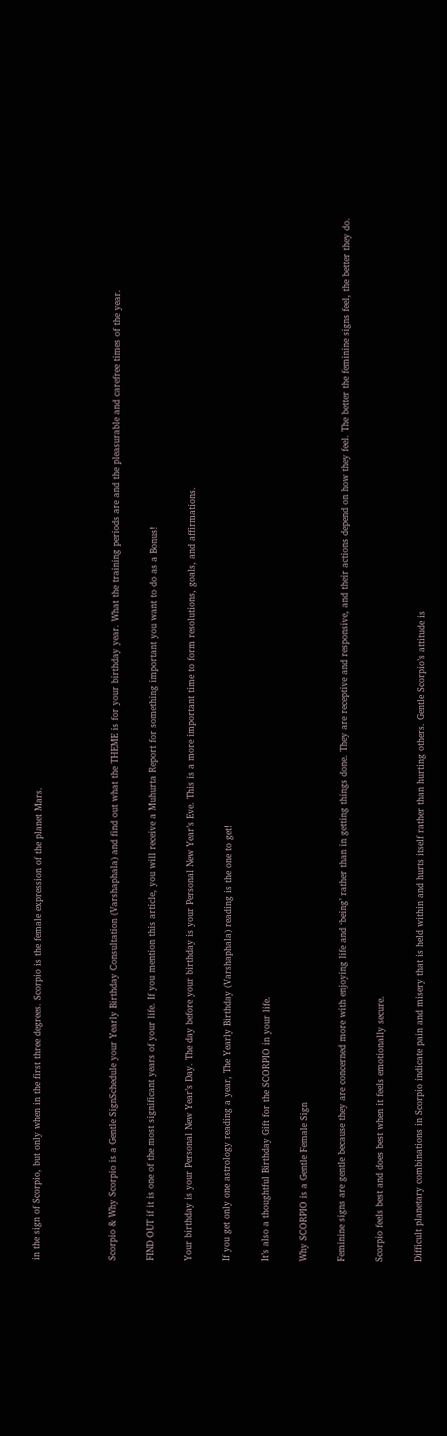in the sign of Scorpio, but only when in the first three degrees. Scorpio is the female expression of the planet Mars.



Scorpio & Why Scorpio is a Gentle SignSchedule your Yearly Birthday Consultation (Varshaphala) and find out what the THEME is for your birthday year. What the training periods are and the pleasurable and carefree times of the year.

FIND OUT if it is one of the most significant years of your life. If you mention this article, you will receive a Muhurta Report for something important you want to do as a Bonus!

Your birthday is your Personal New Year’s Day. The day before your birthday is your Personal New Year’s Eve. This is a more important time to form resolutions, goals, and affirmations.

If you get only one astrology reading a year, The Yearly Birthday (Varshaphala) reading is the one to get!

It’s also a thoughtful Birthday Gift for the SCORPIO in your life.

Why SCORPIO is a Gentle Female Sign

Feminine signs are gentle because they are concerned more with enjoying life and ‘being’ rather than in getting things done. They are receptive and responsive, and their actions depend on how they feel. The better the feminine signs feel, the better they do.

Scorpio feels best and does best when it feels emotionally secure.

Difficult planetary combinations in Scorpio indicate pain and misery that is held within and hurts itself rather than hurting others. Gentle Scorpio’s attitude is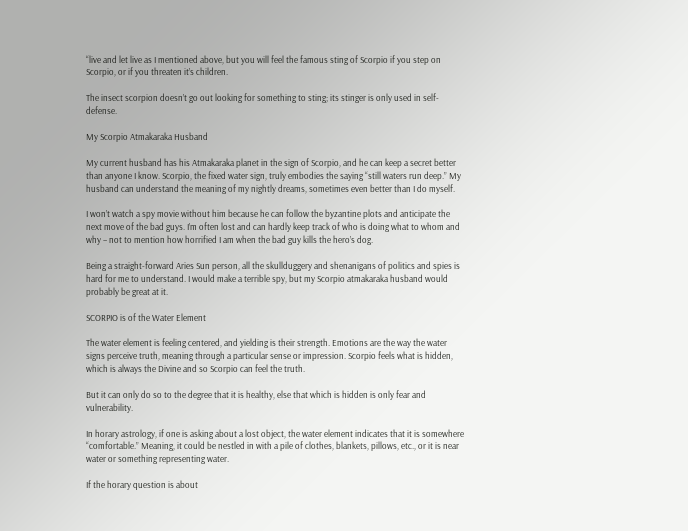“live and let live as I mentioned above, but you will feel the famous sting of Scorpio if you step on Scorpio, or if you threaten it’s children.

The insect scorpion doesn’t go out looking for something to sting; its stinger is only used in self-defense.

My Scorpio Atmakaraka Husband

My current husband has his Atmakaraka planet in the sign of Scorpio, and he can keep a secret better than anyone I know. Scorpio, the fixed water sign, truly embodies the saying “still waters run deep.” My husband can understand the meaning of my nightly dreams, sometimes even better than I do myself.

I won’t watch a spy movie without him because he can follow the byzantine plots and anticipate the next move of the bad guys. I’m often lost and can hardly keep track of who is doing what to whom and why – not to mention how horrified I am when the bad guy kills the hero’s dog.

Being a straight-forward Aries Sun person, all the skullduggery and shenanigans of politics and spies is hard for me to understand. I would make a terrible spy, but my Scorpio atmakaraka husband would probably be great at it.

SCORPIO is of the Water Element

The water element is feeling centered, and yielding is their strength. Emotions are the way the water signs perceive truth, meaning through a particular sense or impression. Scorpio feels what is hidden, which is always the Divine and so Scorpio can feel the truth.

But it can only do so to the degree that it is healthy, else that which is hidden is only fear and vulnerability.

In horary astrology, if one is asking about a lost object, the water element indicates that it is somewhere “comfortable.” Meaning, it could be nestled in with a pile of clothes, blankets, pillows, etc., or it is near water or something representing water.

If the horary question is about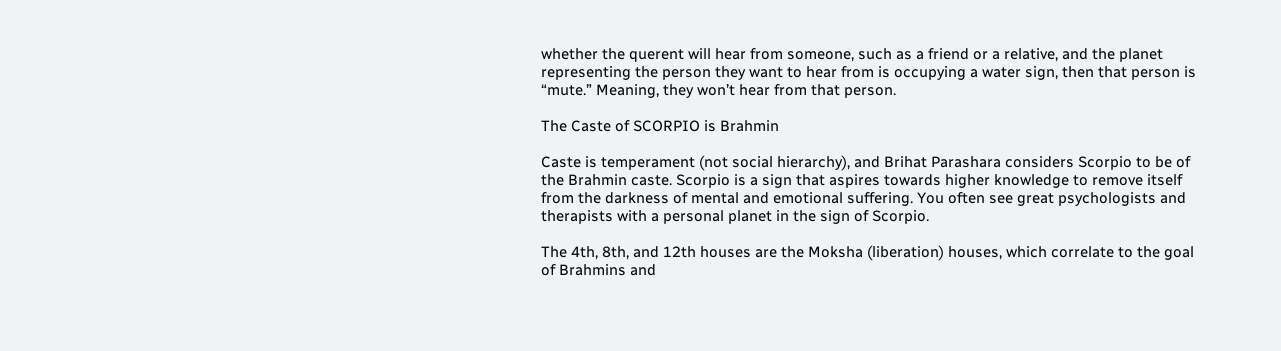whether the querent will hear from someone, such as a friend or a relative, and the planet representing the person they want to hear from is occupying a water sign, then that person is “mute.” Meaning, they won’t hear from that person.

The Caste of SCORPIO is Brahmin

Caste is temperament (not social hierarchy), and Brihat Parashara considers Scorpio to be of the Brahmin caste. Scorpio is a sign that aspires towards higher knowledge to remove itself from the darkness of mental and emotional suffering. You often see great psychologists and therapists with a personal planet in the sign of Scorpio.

The 4th, 8th, and 12th houses are the Moksha (liberation) houses, which correlate to the goal of Brahmins and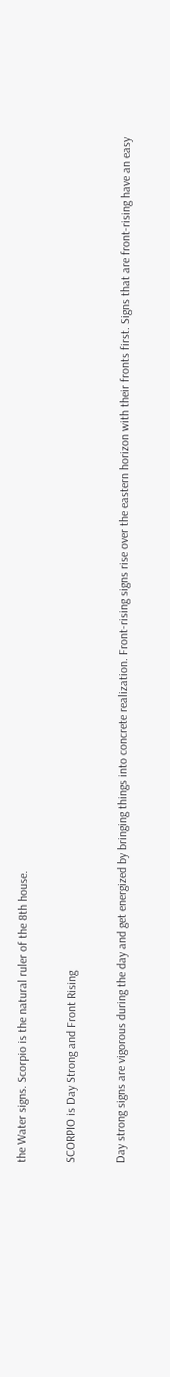the Water signs. Scorpio is the natural ruler of the 8th house.

SCORPIO is Day Strong and Front Rising

Day strong signs are vigorous during the day and get energized by bringing things into concrete realization. Front-rising signs rise over the eastern horizon with their fronts first. Signs that are front-rising have an easy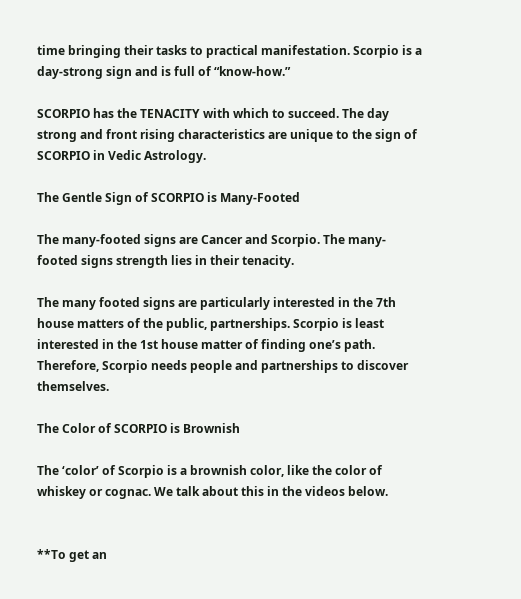time bringing their tasks to practical manifestation. Scorpio is a day-strong sign and is full of “know-how.”

SCORPIO has the TENACITY with which to succeed. The day strong and front rising characteristics are unique to the sign of SCORPIO in Vedic Astrology.

The Gentle Sign of SCORPIO is Many-Footed

The many-footed signs are Cancer and Scorpio. The many-footed signs strength lies in their tenacity.

The many footed signs are particularly interested in the 7th house matters of the public, partnerships. Scorpio is least interested in the 1st house matter of finding one’s path. Therefore, Scorpio needs people and partnerships to discover themselves.

The Color of SCORPIO is Brownish

The ‘color’ of Scorpio is a brownish color, like the color of whiskey or cognac. We talk about this in the videos below.


**To get an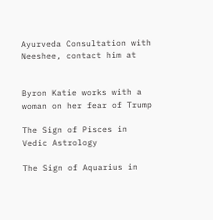Ayurveda Consultation with Neeshee, contact him at


Byron Katie works with a woman on her fear of Trump

The Sign of Pisces in Vedic Astrology

The Sign of Aquarius in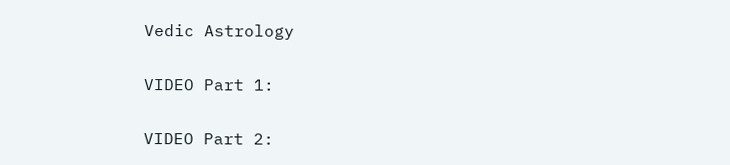Vedic Astrology

VIDEO Part 1:

VIDEO Part 2: